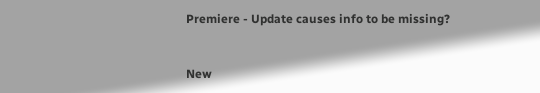Premiere - Update causes info to be missing?


New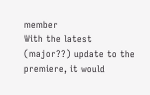member
With the latest (major??) update to the premiere, it would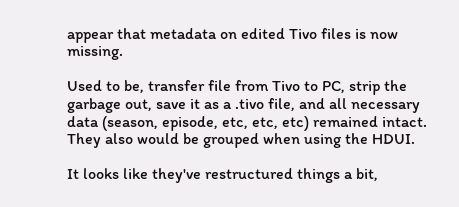appear that metadata on edited Tivo files is now missing.

Used to be, transfer file from Tivo to PC, strip the garbage out, save it as a .tivo file, and all necessary data (season, episode, etc, etc, etc) remained intact. They also would be grouped when using the HDUI.

It looks like they've restructured things a bit,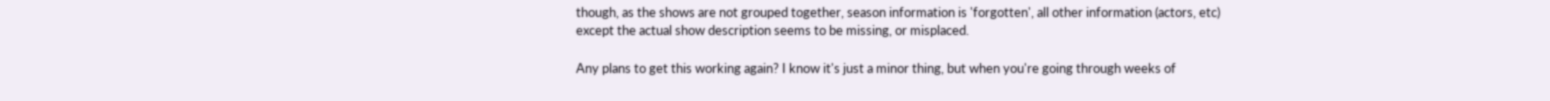though, as the shows are not grouped together, season information is 'forgotten', all other information (actors, etc) except the actual show description seems to be missing, or misplaced.

Any plans to get this working again? I know it's just a minor thing, but when you're going through weeks of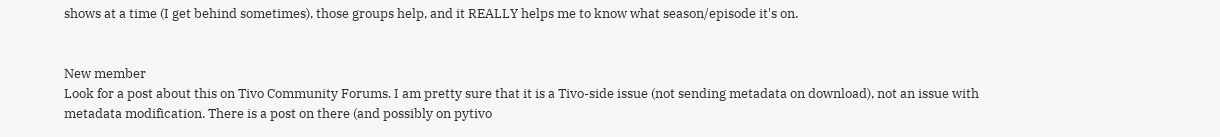shows at a time (I get behind sometimes), those groups help, and it REALLY helps me to know what season/episode it's on.


New member
Look for a post about this on Tivo Community Forums. I am pretty sure that it is a Tivo-side issue (not sending metadata on download), not an issue with metadata modification. There is a post on there (and possibly on pytivo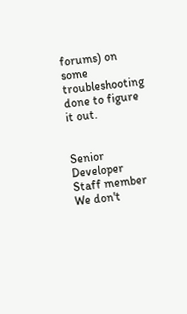forums) on some troubleshooting done to figure it out.


Senior Developer
Staff member
We don't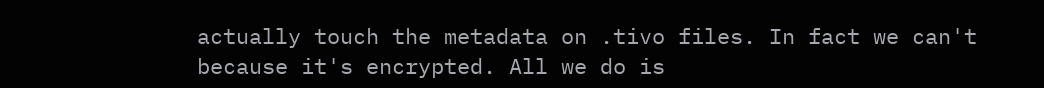actually touch the metadata on .tivo files. In fact we can't because it's encrypted. All we do is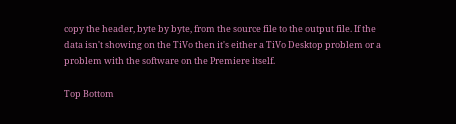copy the header, byte by byte, from the source file to the output file. If the data isn't showing on the TiVo then it's either a TiVo Desktop problem or a problem with the software on the Premiere itself.

Top Bottom